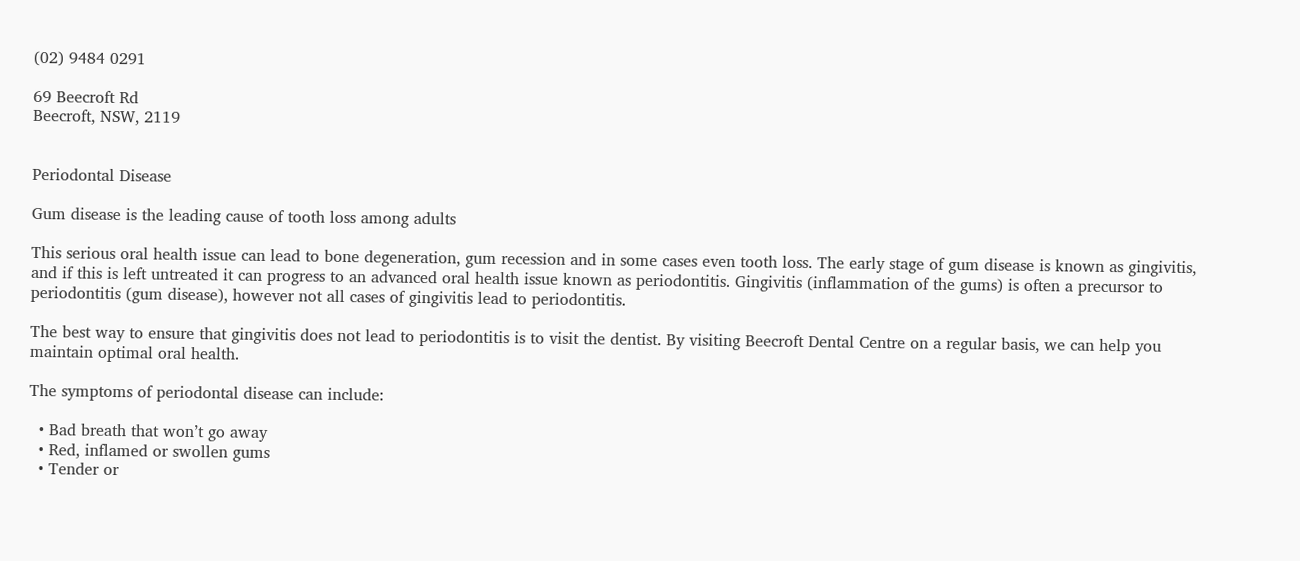(02) 9484 0291

69 Beecroft Rd
Beecroft, NSW, 2119


Periodontal Disease

Gum disease is the leading cause of tooth loss among adults

This serious oral health issue can lead to bone degeneration, gum recession and in some cases even tooth loss. The early stage of gum disease is known as gingivitis, and if this is left untreated it can progress to an advanced oral health issue known as periodontitis. Gingivitis (inflammation of the gums) is often a precursor to periodontitis (gum disease), however not all cases of gingivitis lead to periodontitis.

The best way to ensure that gingivitis does not lead to periodontitis is to visit the dentist. By visiting Beecroft Dental Centre on a regular basis, we can help you maintain optimal oral health.

The symptoms of periodontal disease can include:

  • Bad breath that won’t go away
  • Red, inflamed or swollen gums
  • Tender or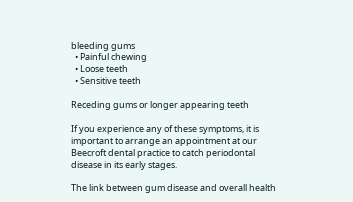bleeding gums
  • Painful chewing
  • Loose teeth
  • Sensitive teeth

Receding gums or longer appearing teeth

If you experience any of these symptoms, it is important to arrange an appointment at our Beecroft dental practice to catch periodontal disease in its early stages.

The link between gum disease and overall health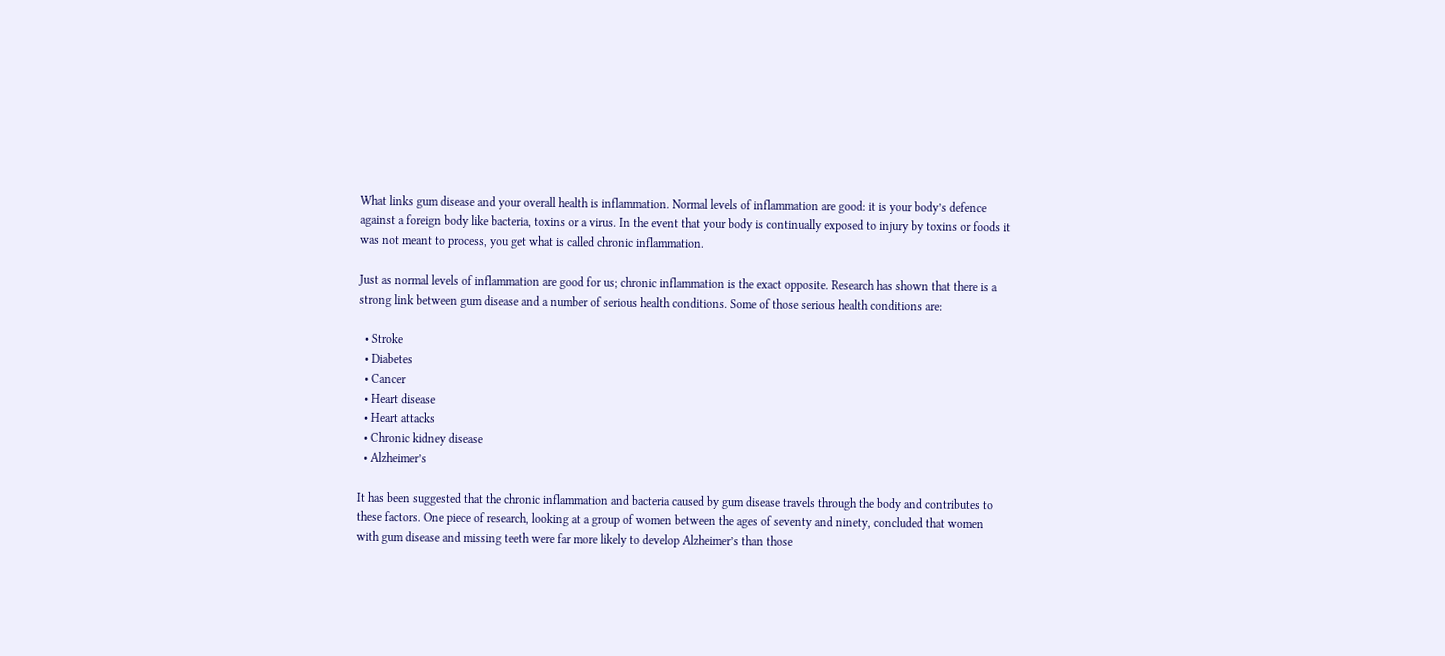What links gum disease and your overall health is inflammation. Normal levels of inflammation are good: it is your body’s defence against a foreign body like bacteria, toxins or a virus. In the event that your body is continually exposed to injury by toxins or foods it was not meant to process, you get what is called chronic inflammation.

Just as normal levels of inflammation are good for us; chronic inflammation is the exact opposite. Research has shown that there is a strong link between gum disease and a number of serious health conditions. Some of those serious health conditions are:

  • Stroke
  • Diabetes
  • Cancer
  • Heart disease
  • Heart attacks
  • Chronic kidney disease
  • Alzheimer’s

It has been suggested that the chronic inflammation and bacteria caused by gum disease travels through the body and contributes to these factors. One piece of research, looking at a group of women between the ages of seventy and ninety, concluded that women with gum disease and missing teeth were far more likely to develop Alzheimer’s than those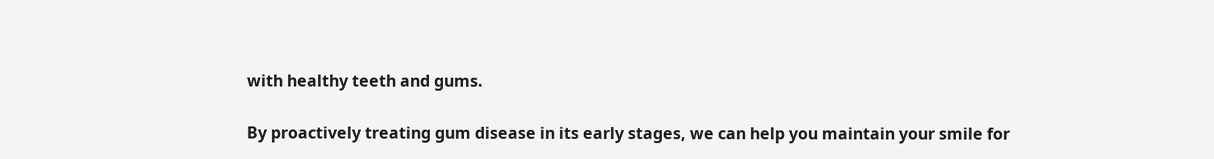with healthy teeth and gums.

By proactively treating gum disease in its early stages, we can help you maintain your smile for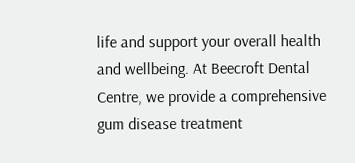life and support your overall health and wellbeing. At Beecroft Dental Centre, we provide a comprehensive gum disease treatment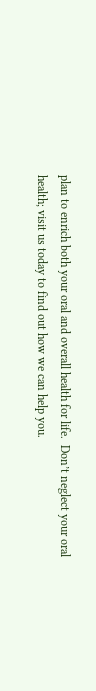plan to enrich both your oral and overall health for life.  Don’t neglect your oral health; visit us today to find out how we can help you.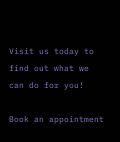Visit us today to find out what we can do for you!

Book an appointment